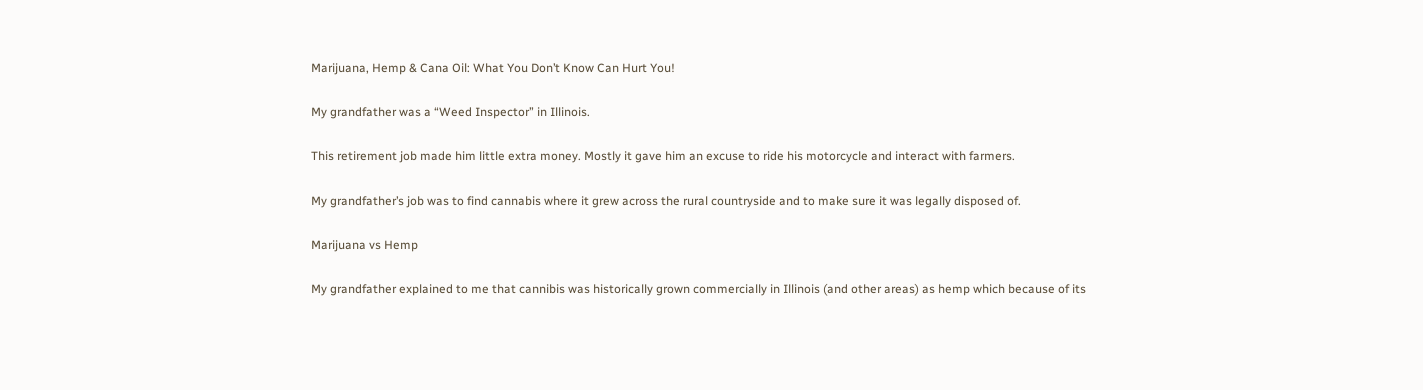Marijuana, Hemp & Cana Oil: What You Don’t Know Can Hurt You!

My grandfather was a “Weed Inspector” in Illinois.

This retirement job made him little extra money. Mostly it gave him an excuse to ride his motorcycle and interact with farmers.

My grandfather’s job was to find cannabis where it grew across the rural countryside and to make sure it was legally disposed of.

Marijuana vs Hemp

My grandfather explained to me that cannibis was historically grown commercially in Illinois (and other areas) as hemp which because of its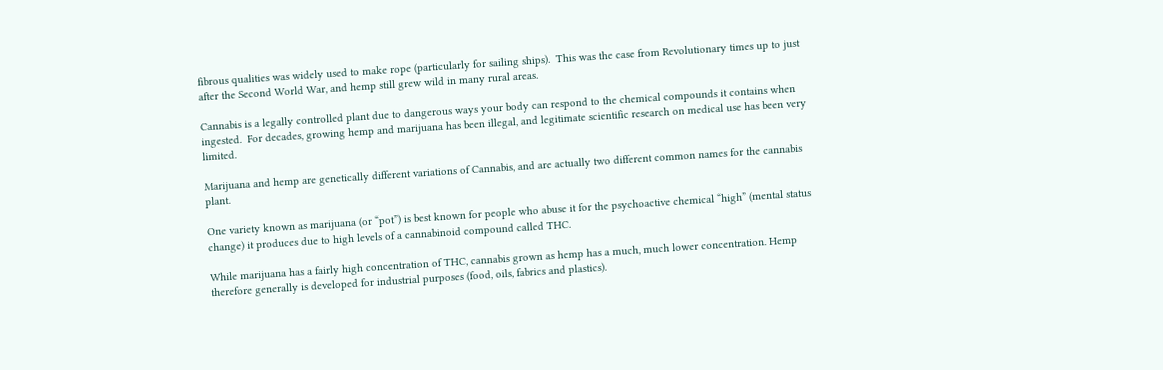fibrous qualities was widely used to make rope (particularly for sailing ships).  This was the case from Revolutionary times up to just after the Second World War, and hemp still grew wild in many rural areas.

Cannabis is a legally controlled plant due to dangerous ways your body can respond to the chemical compounds it contains when ingested.  For decades, growing hemp and marijuana has been illegal, and legitimate scientific research on medical use has been very limited.

Marijuana and hemp are genetically different variations of Cannabis, and are actually two different common names for the cannabis plant.

One variety known as marijuana (or “pot”) is best known for people who abuse it for the psychoactive chemical “high” (mental status change) it produces due to high levels of a cannabinoid compound called THC.

While marijuana has a fairly high concentration of THC, cannabis grown as hemp has a much, much lower concentration. Hemp therefore generally is developed for industrial purposes (food, oils, fabrics and plastics).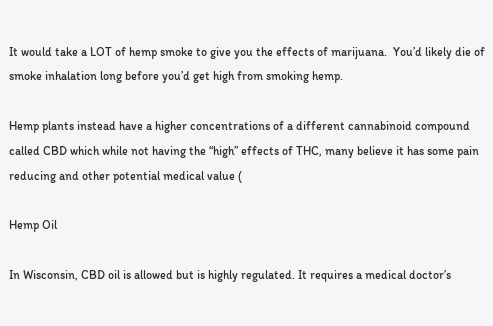It would take a LOT of hemp smoke to give you the effects of marijuana.  You’d likely die of smoke inhalation long before you’d get high from smoking hemp.

Hemp plants instead have a higher concentrations of a different cannabinoid compound called CBD which while not having the “high” effects of THC, many believe it has some pain reducing and other potential medical value (

Hemp Oil

In Wisconsin, CBD oil is allowed but is highly regulated. It requires a medical doctor’s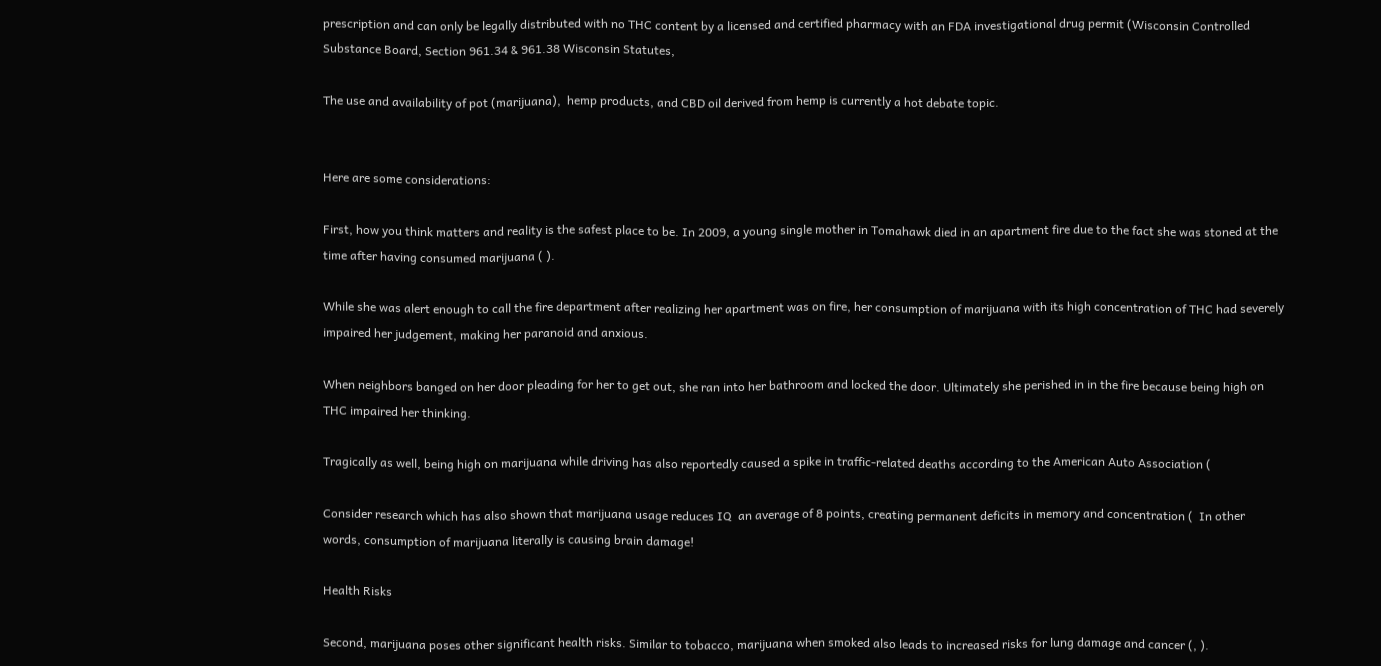prescription and can only be legally distributed with no THC content by a licensed and certified pharmacy with an FDA investigational drug permit (Wisconsin Controlled Substance Board, Section 961.34 & 961.38 Wisconsin Statutes,

The use and availability of pot (marijuana),  hemp products, and CBD oil derived from hemp is currently a hot debate topic.


Here are some considerations:

First, how you think matters and reality is the safest place to be. In 2009, a young single mother in Tomahawk died in an apartment fire due to the fact she was stoned at the time after having consumed marijuana ( ).

While she was alert enough to call the fire department after realizing her apartment was on fire, her consumption of marijuana with its high concentration of THC had severely impaired her judgement, making her paranoid and anxious.

When neighbors banged on her door pleading for her to get out, she ran into her bathroom and locked the door. Ultimately she perished in in the fire because being high on THC impaired her thinking.

Tragically as well, being high on marijuana while driving has also reportedly caused a spike in traffic-related deaths according to the American Auto Association (

Consider research which has also shown that marijuana usage reduces IQ  an average of 8 points, creating permanent deficits in memory and concentration (  In other words, consumption of marijuana literally is causing brain damage!

Health Risks

Second, marijuana poses other significant health risks. Similar to tobacco, marijuana when smoked also leads to increased risks for lung damage and cancer (, ).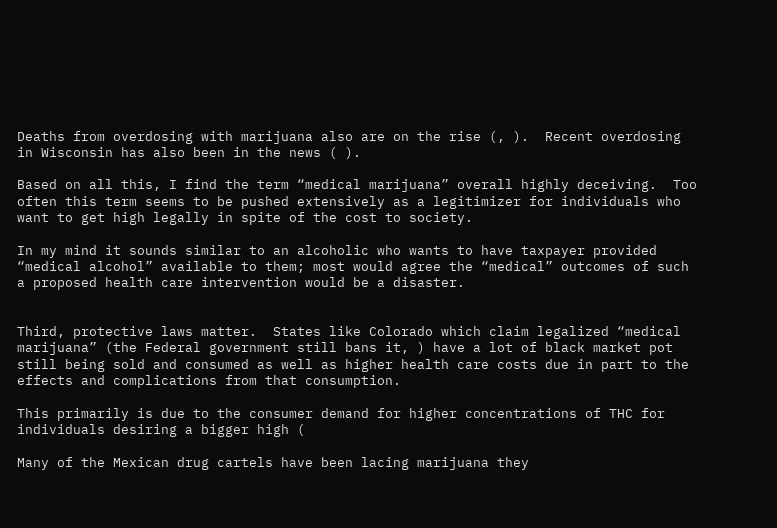Deaths from overdosing with marijuana also are on the rise (, ).  Recent overdosing in Wisconsin has also been in the news ( ).

Based on all this, I find the term “medical marijuana” overall highly deceiving.  Too often this term seems to be pushed extensively as a legitimizer for individuals who want to get high legally in spite of the cost to society.

In my mind it sounds similar to an alcoholic who wants to have taxpayer provided “medical alcohol” available to them; most would agree the “medical” outcomes of such a proposed health care intervention would be a disaster.


Third, protective laws matter.  States like Colorado which claim legalized “medical marijuana” (the Federal government still bans it, ) have a lot of black market pot still being sold and consumed as well as higher health care costs due in part to the effects and complications from that consumption.

This primarily is due to the consumer demand for higher concentrations of THC for individuals desiring a bigger high (

Many of the Mexican drug cartels have been lacing marijuana they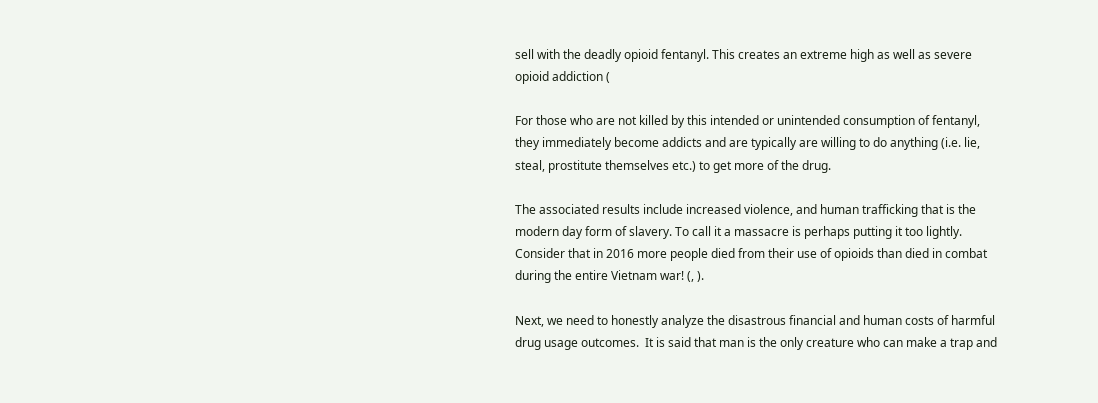sell with the deadly opioid fentanyl. This creates an extreme high as well as severe opioid addiction (

For those who are not killed by this intended or unintended consumption of fentanyl, they immediately become addicts and are typically are willing to do anything (i.e. lie, steal, prostitute themselves etc.) to get more of the drug.

The associated results include increased violence, and human trafficking that is the modern day form of slavery. To call it a massacre is perhaps putting it too lightly. Consider that in 2016 more people died from their use of opioids than died in combat during the entire Vietnam war! (, ).

Next, we need to honestly analyze the disastrous financial and human costs of harmful drug usage outcomes.  It is said that man is the only creature who can make a trap and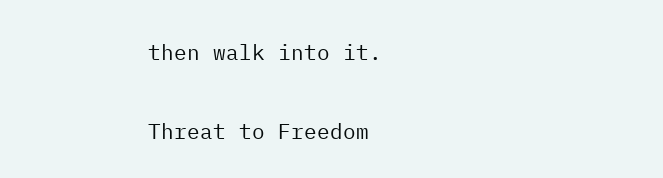then walk into it.

Threat to Freedom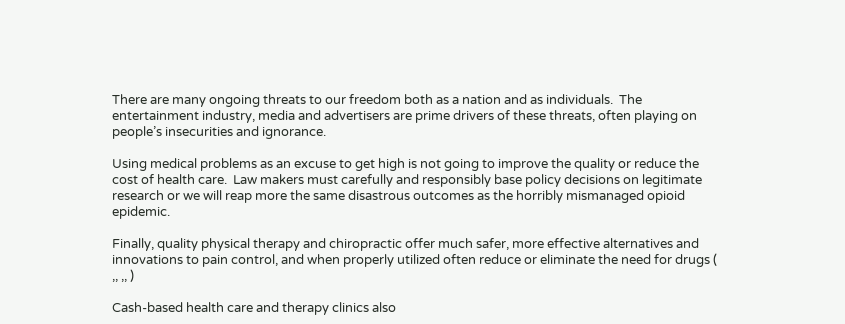There are many ongoing threats to our freedom both as a nation and as individuals.  The entertainment industry, media and advertisers are prime drivers of these threats, often playing on people’s insecurities and ignorance.

Using medical problems as an excuse to get high is not going to improve the quality or reduce the cost of health care.  Law makers must carefully and responsibly base policy decisions on legitimate research or we will reap more the same disastrous outcomes as the horribly mismanaged opioid epidemic.

Finally, quality physical therapy and chiropractic offer much safer, more effective alternatives and innovations to pain control, and when properly utilized often reduce or eliminate the need for drugs ( ,, ,, )

Cash-based health care and therapy clinics also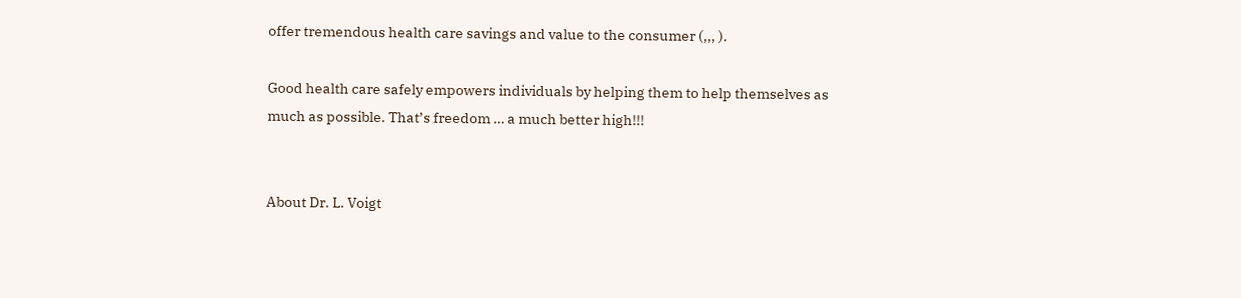offer tremendous health care savings and value to the consumer (,,, ).

Good health care safely empowers individuals by helping them to help themselves as much as possible. That’s freedom … a much better high!!!


About Dr. L. Voigt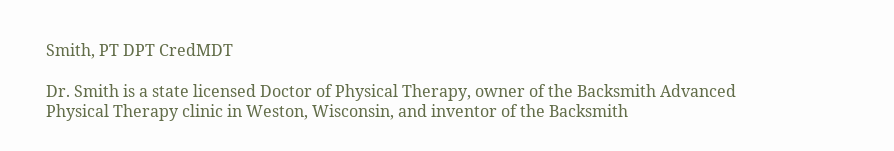Smith, PT DPT CredMDT

Dr. Smith is a state licensed Doctor of Physical Therapy, owner of the Backsmith Advanced Physical Therapy clinic in Weston, Wisconsin, and inventor of the Backsmith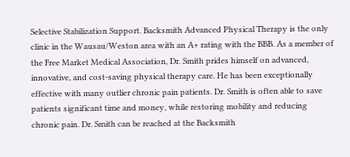Selective Stabilization Support. Backsmith Advanced Physical Therapy is the only clinic in the Wausau/Weston area with an A+ rating with the BBB. As a member of the Free Market Medical Association, Dr. Smith prides himself on advanced, innovative, and cost-saving physical therapy care. He has been exceptionally effective with many outlier chronic pain patients. Dr. Smith is often able to save patients significant time and money, while restoring mobility and reducing chronic pain. Dr. Smith can be reached at the Backsmith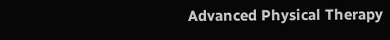Advanced Physical Therapy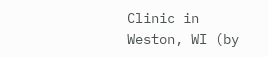Clinic in Weston, WI (by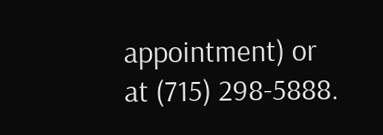appointment) or at (715) 298-5888.